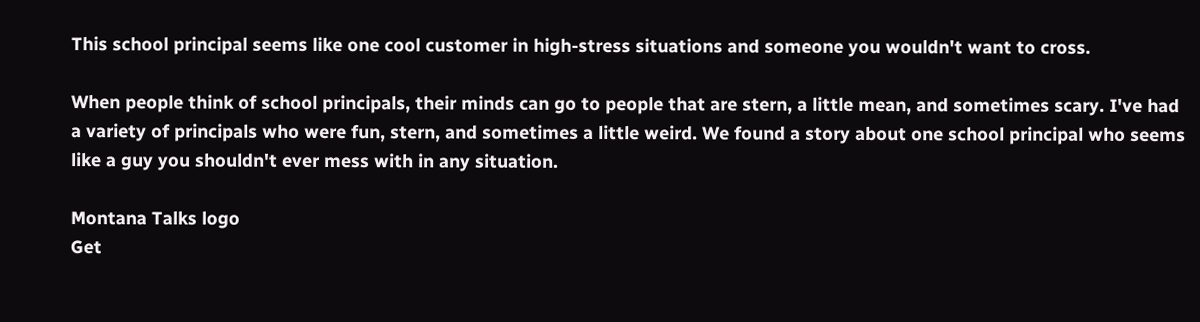This school principal seems like one cool customer in high-stress situations and someone you wouldn't want to cross.

When people think of school principals, their minds can go to people that are stern, a little mean, and sometimes scary. I've had a variety of principals who were fun, stern, and sometimes a little weird. We found a story about one school principal who seems like a guy you shouldn't ever mess with in any situation.

Montana Talks logo
Get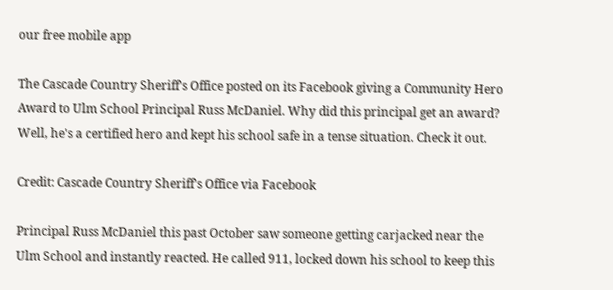our free mobile app

The Cascade Country Sheriff's Office posted on its Facebook giving a Community Hero Award to Ulm School Principal Russ McDaniel. Why did this principal get an award? Well, he's a certified hero and kept his school safe in a tense situation. Check it out.

Credit: Cascade Country Sheriff's Office via Facebook

Principal Russ McDaniel this past October saw someone getting carjacked near the Ulm School and instantly reacted. He called 911, locked down his school to keep this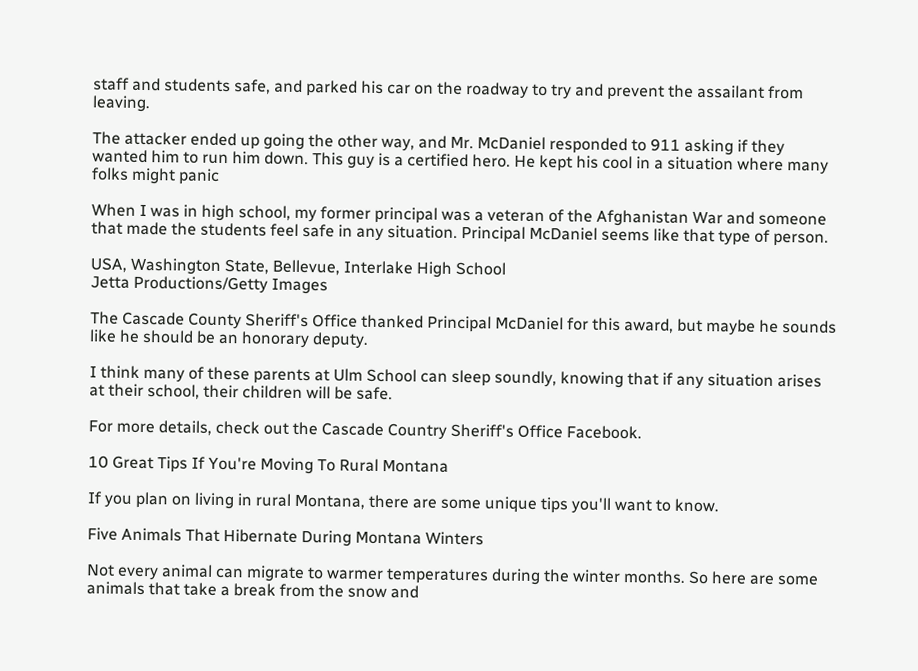staff and students safe, and parked his car on the roadway to try and prevent the assailant from leaving.

The attacker ended up going the other way, and Mr. McDaniel responded to 911 asking if they wanted him to run him down. This guy is a certified hero. He kept his cool in a situation where many folks might panic

When I was in high school, my former principal was a veteran of the Afghanistan War and someone that made the students feel safe in any situation. Principal McDaniel seems like that type of person.

USA, Washington State, Bellevue, Interlake High School
Jetta Productions/Getty Images

The Cascade County Sheriff's Office thanked Principal McDaniel for this award, but maybe he sounds like he should be an honorary deputy.

I think many of these parents at Ulm School can sleep soundly, knowing that if any situation arises at their school, their children will be safe.

For more details, check out the Cascade Country Sheriff's Office Facebook.

10 Great Tips If You're Moving To Rural Montana

If you plan on living in rural Montana, there are some unique tips you'll want to know.

Five Animals That Hibernate During Montana Winters

Not every animal can migrate to warmer temperatures during the winter months. So here are some animals that take a break from the snow and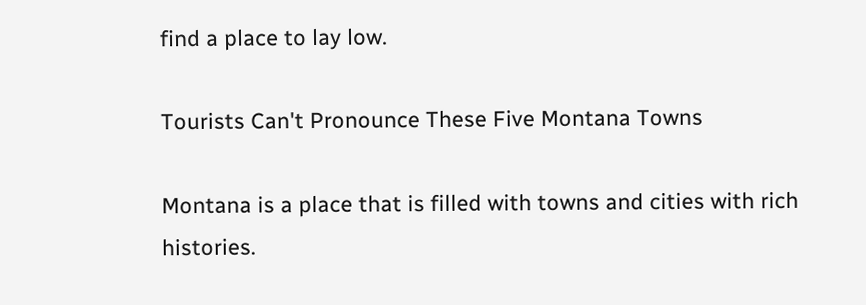find a place to lay low.

Tourists Can't Pronounce These Five Montana Towns

Montana is a place that is filled with towns and cities with rich histories.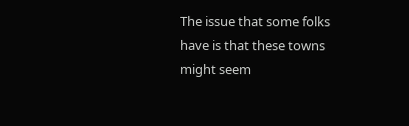The issue that some folks have is that these towns might seem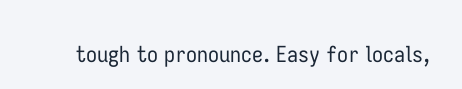tough to pronounce. Easy for locals,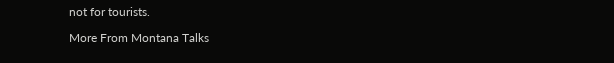not for tourists.

More From Montana Talks